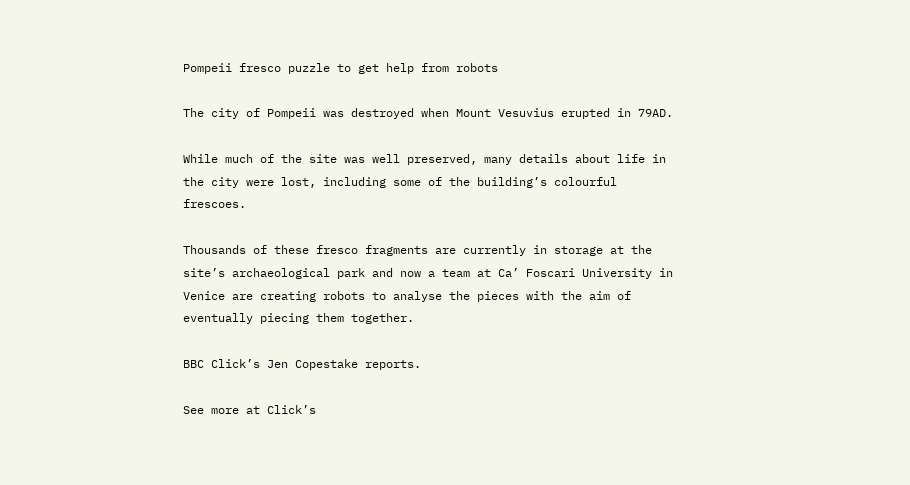Pompeii fresco puzzle to get help from robots

The city of Pompeii was destroyed when Mount Vesuvius erupted in 79AD.

While much of the site was well preserved, many details about life in the city were lost, including some of the building’s colourful frescoes.

Thousands of these fresco fragments are currently in storage at the site’s archaeological park and now a team at Ca’ Foscari University in Venice are creating robots to analyse the pieces with the aim of eventually piecing them together.

BBC Click’s Jen Copestake reports.

See more at Click’s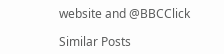website and @BBCClick

Similar Posts